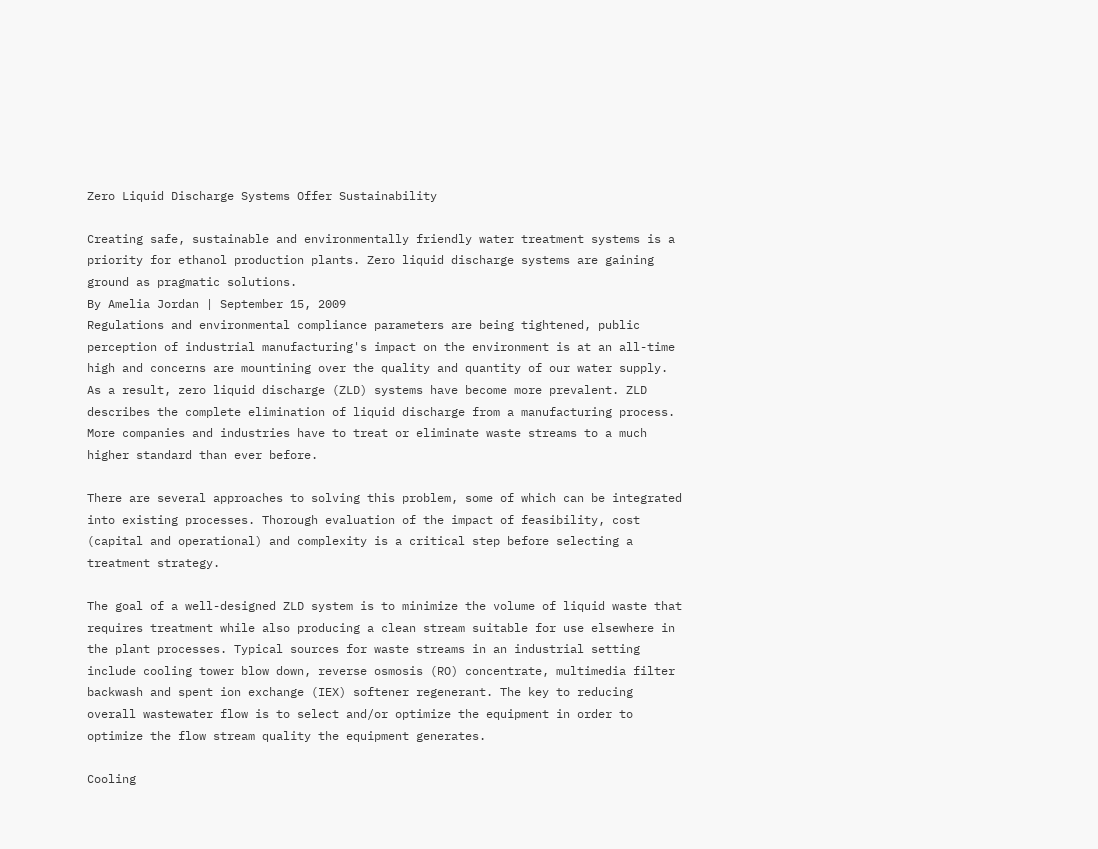Zero Liquid Discharge Systems Offer Sustainability

Creating safe, sustainable and environmentally friendly water treatment systems is a priority for ethanol production plants. Zero liquid discharge systems are gaining ground as pragmatic solutions.
By Amelia Jordan | September 15, 2009
Regulations and environmental compliance parameters are being tightened, public perception of industrial manufacturing's impact on the environment is at an all-time high and concerns are mountining over the quality and quantity of our water supply. As a result, zero liquid discharge (ZLD) systems have become more prevalent. ZLD describes the complete elimination of liquid discharge from a manufacturing process. More companies and industries have to treat or eliminate waste streams to a much higher standard than ever before.

There are several approaches to solving this problem, some of which can be integrated into existing processes. Thorough evaluation of the impact of feasibility, cost (capital and operational) and complexity is a critical step before selecting a treatment strategy.

The goal of a well-designed ZLD system is to minimize the volume of liquid waste that requires treatment while also producing a clean stream suitable for use elsewhere in the plant processes. Typical sources for waste streams in an industrial setting include cooling tower blow down, reverse osmosis (RO) concentrate, multimedia filter backwash and spent ion exchange (IEX) softener regenerant. The key to reducing overall wastewater flow is to select and/or optimize the equipment in order to optimize the flow stream quality the equipment generates.

Cooling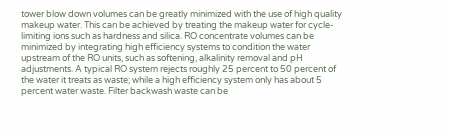tower blow down volumes can be greatly minimized with the use of high quality makeup water. This can be achieved by treating the makeup water for cycle-limiting ions such as hardness and silica. RO concentrate volumes can be minimized by integrating high efficiency systems to condition the water upstream of the RO units, such as softening, alkalinity removal and pH adjustments. A typical RO system rejects roughly 25 percent to 50 percent of the water it treats as waste; while a high efficiency system only has about 5 percent water waste. Filter backwash waste can be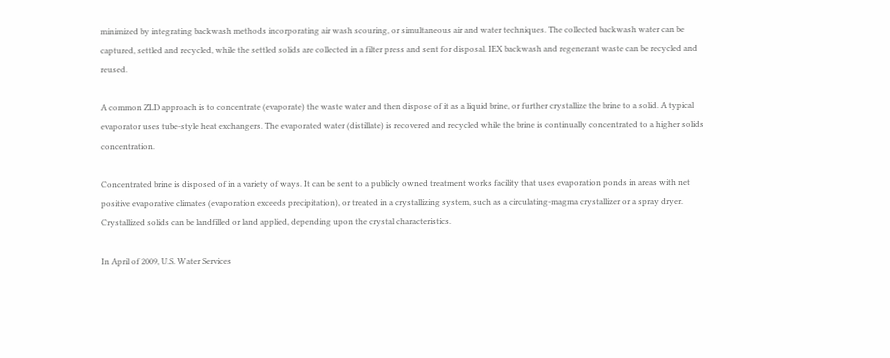minimized by integrating backwash methods incorporating air wash scouring, or simultaneous air and water techniques. The collected backwash water can be captured, settled and recycled, while the settled solids are collected in a filter press and sent for disposal. IEX backwash and regenerant waste can be recycled and reused.

A common ZLD approach is to concentrate (evaporate) the waste water and then dispose of it as a liquid brine, or further crystallize the brine to a solid. A typical evaporator uses tube-style heat exchangers. The evaporated water (distillate) is recovered and recycled while the brine is continually concentrated to a higher solids concentration.

Concentrated brine is disposed of in a variety of ways. It can be sent to a publicly owned treatment works facility that uses evaporation ponds in areas with net positive evaporative climates (evaporation exceeds precipitation), or treated in a crystallizing system, such as a circulating-magma crystallizer or a spray dryer. Crystallized solids can be landfilled or land applied, depending upon the crystal characteristics.

In April of 2009, U.S. Water Services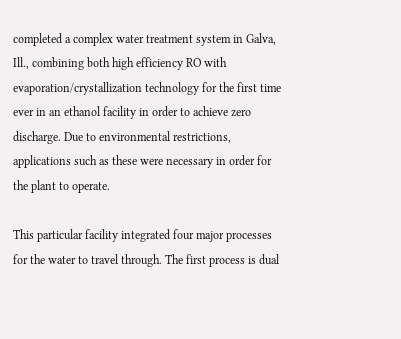completed a complex water treatment system in Galva, Ill., combining both high efficiency RO with evaporation/crystallization technology for the first time ever in an ethanol facility in order to achieve zero discharge. Due to environmental restrictions, applications such as these were necessary in order for the plant to operate.

This particular facility integrated four major processes for the water to travel through. The first process is dual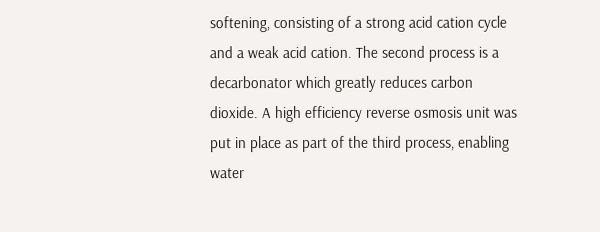softening, consisting of a strong acid cation cycle and a weak acid cation. The second process is a decarbonator which greatly reduces carbon dioxide. A high efficiency reverse osmosis unit was put in place as part of the third process, enabling water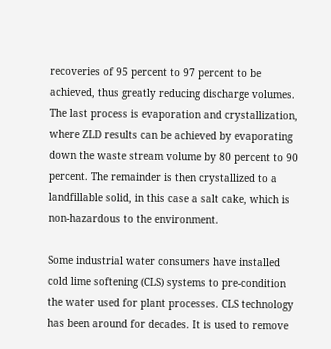recoveries of 95 percent to 97 percent to be achieved, thus greatly reducing discharge volumes. The last process is evaporation and crystallization, where ZLD results can be achieved by evaporating down the waste stream volume by 80 percent to 90 percent. The remainder is then crystallized to a landfillable solid, in this case a salt cake, which is non-hazardous to the environment.

Some industrial water consumers have installed cold lime softening (CLS) systems to pre-condition the water used for plant processes. CLS technology has been around for decades. It is used to remove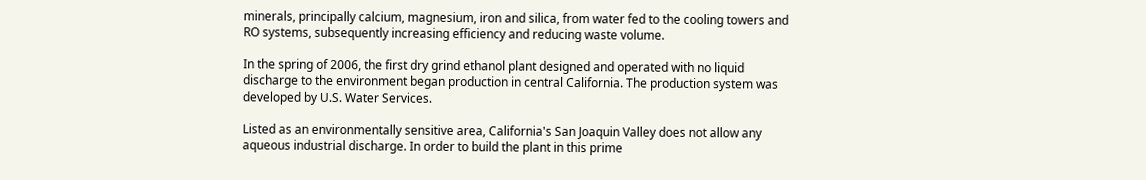minerals, principally calcium, magnesium, iron and silica, from water fed to the cooling towers and RO systems, subsequently increasing efficiency and reducing waste volume.

In the spring of 2006, the first dry grind ethanol plant designed and operated with no liquid discharge to the environment began production in central California. The production system was developed by U.S. Water Services.

Listed as an environmentally sensitive area, California's San Joaquin Valley does not allow any aqueous industrial discharge. In order to build the plant in this prime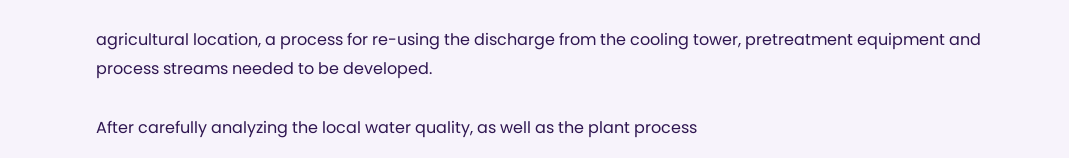agricultural location, a process for re-using the discharge from the cooling tower, pretreatment equipment and process streams needed to be developed.

After carefully analyzing the local water quality, as well as the plant process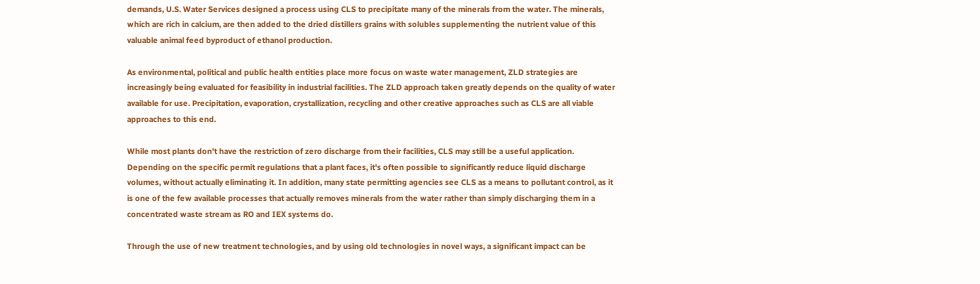demands, U.S. Water Services designed a process using CLS to precipitate many of the minerals from the water. The minerals, which are rich in calcium, are then added to the dried distillers grains with solubles supplementing the nutrient value of this valuable animal feed byproduct of ethanol production.

As environmental, political and public health entities place more focus on waste water management, ZLD strategies are increasingly being evaluated for feasibility in industrial facilities. The ZLD approach taken greatly depends on the quality of water available for use. Precipitation, evaporation, crystallization, recycling and other creative approaches such as CLS are all viable approaches to this end.

While most plants don't have the restriction of zero discharge from their facilities, CLS may still be a useful application. Depending on the specific permit regulations that a plant faces, it's often possible to significantly reduce liquid discharge volumes, without actually eliminating it. In addition, many state permitting agencies see CLS as a means to pollutant control, as it is one of the few available processes that actually removes minerals from the water rather than simply discharging them in a concentrated waste stream as RO and IEX systems do.

Through the use of new treatment technologies, and by using old technologies in novel ways, a significant impact can be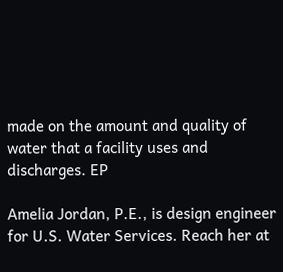made on the amount and quality of water that a facility uses and discharges. EP

Amelia Jordan, P.E., is design engineer for U.S. Water Services. Reach her at